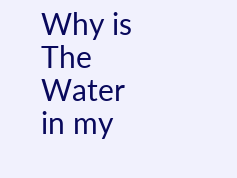Why is The Water in my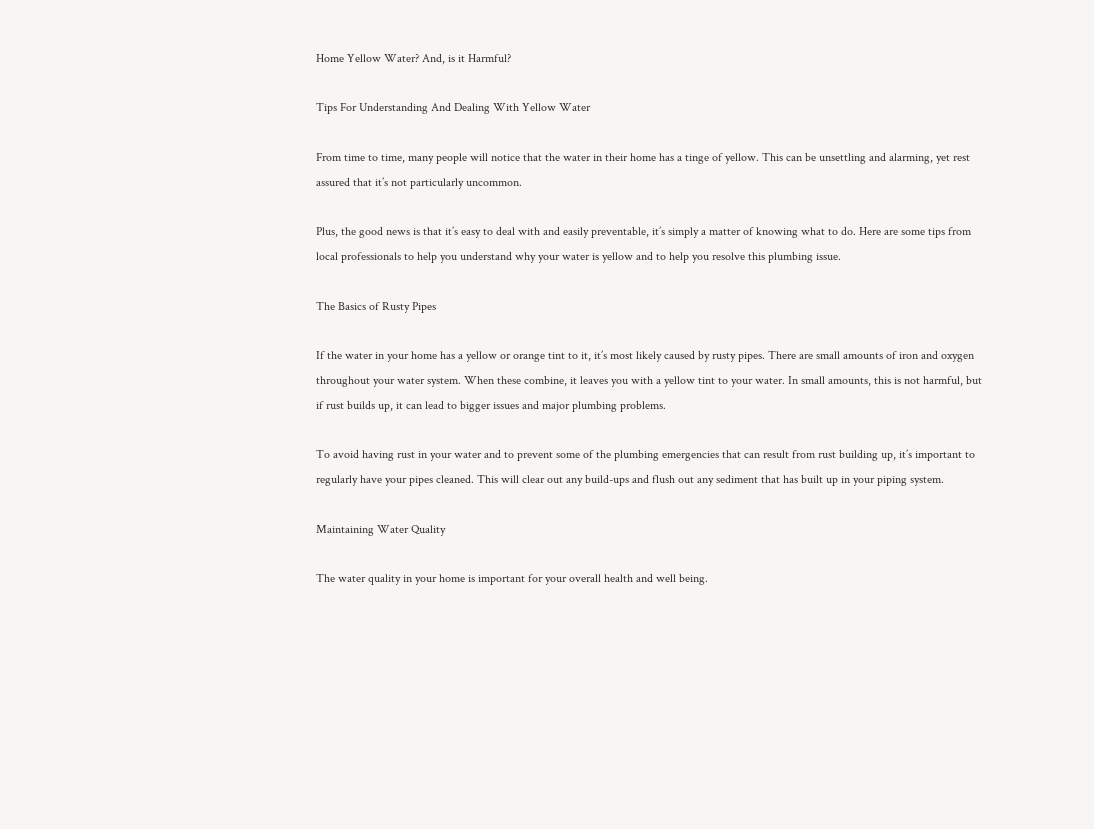Home Yellow Water? And, is it Harmful?

Tips For Understanding And Dealing With Yellow Water

From time to time, many people will notice that the water in their home has a tinge of yellow. This can be unsettling and alarming, yet rest assured that it’s not particularly uncommon.

Plus, the good news is that it’s easy to deal with and easily preventable, it’s simply a matter of knowing what to do. Here are some tips from local professionals to help you understand why your water is yellow and to help you resolve this plumbing issue.

The Basics of Rusty Pipes

If the water in your home has a yellow or orange tint to it, it’s most likely caused by rusty pipes. There are small amounts of iron and oxygen throughout your water system. When these combine, it leaves you with a yellow tint to your water. In small amounts, this is not harmful, but if rust builds up, it can lead to bigger issues and major plumbing problems.

To avoid having rust in your water and to prevent some of the plumbing emergencies that can result from rust building up, it’s important to regularly have your pipes cleaned. This will clear out any build-ups and flush out any sediment that has built up in your piping system.

Maintaining Water Quality

The water quality in your home is important for your overall health and well being.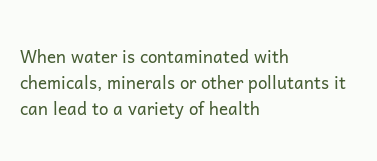When water is contaminated with chemicals, minerals or other pollutants it can lead to a variety of health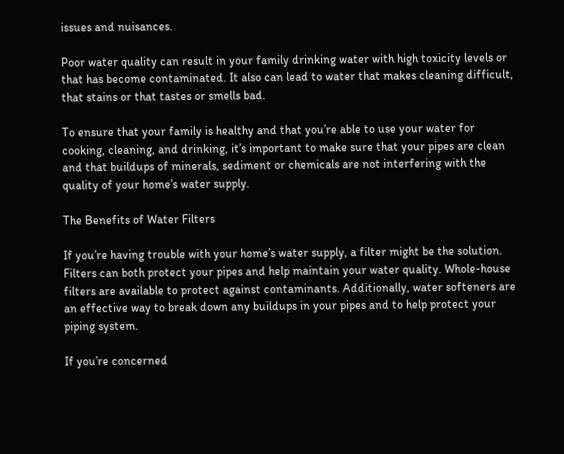issues and nuisances.

Poor water quality can result in your family drinking water with high toxicity levels or that has become contaminated. It also can lead to water that makes cleaning difficult, that stains or that tastes or smells bad.

To ensure that your family is healthy and that you’re able to use your water for cooking, cleaning, and drinking, it’s important to make sure that your pipes are clean and that buildups of minerals, sediment or chemicals are not interfering with the quality of your home’s water supply.

The Benefits of Water Filters

If you’re having trouble with your home’s water supply, a filter might be the solution. Filters can both protect your pipes and help maintain your water quality. Whole-house filters are available to protect against contaminants. Additionally, water softeners are an effective way to break down any buildups in your pipes and to help protect your piping system.

If you’re concerned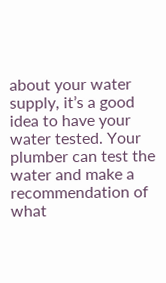about your water supply, it’s a good idea to have your water tested. Your plumber can test the water and make a recommendation of what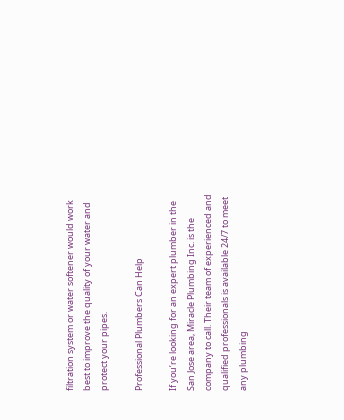filtration system or water softener would work best to improve the quality of your water and protect your pipes.

Professional Plumbers Can Help

If you’re looking for an expert plumber in the San Jose area, Miracle Plumbing Inc. is the company to call. Their team of experienced and qualified professionals is available 24/7 to meet any plumbing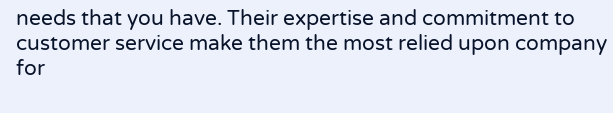needs that you have. Their expertise and commitment to customer service make them the most relied upon company for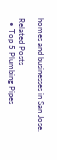homes and businesses in San Jose.

Related Posts
  • Top 5 Plumbing Pipes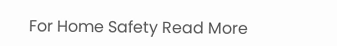For Home Safety Read More